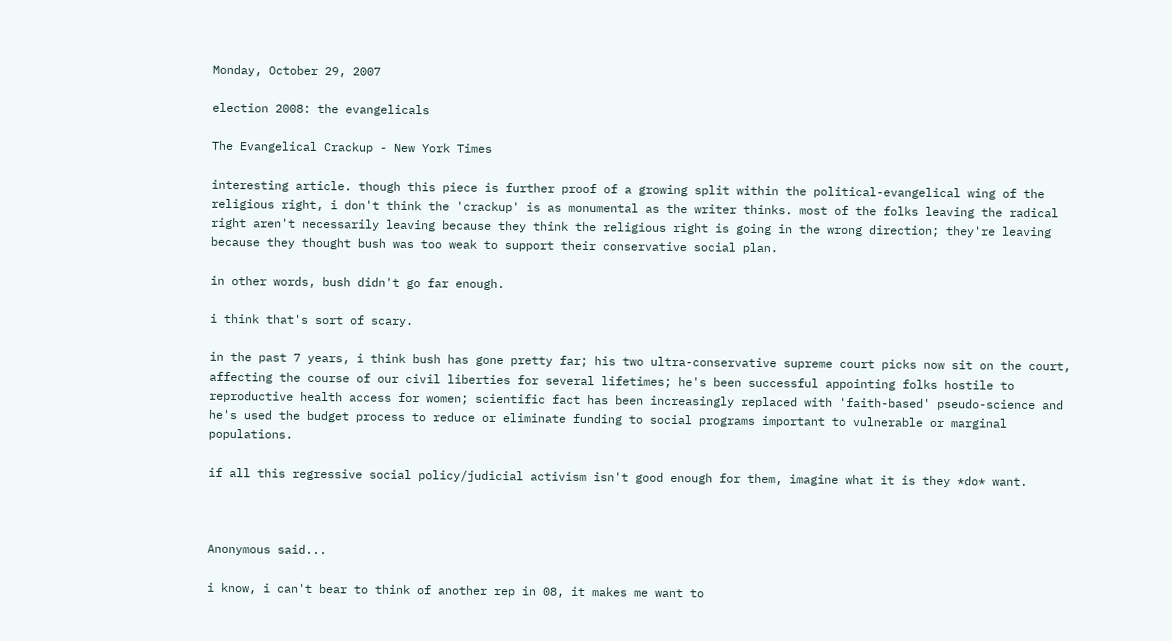Monday, October 29, 2007

election 2008: the evangelicals

The Evangelical Crackup - New York Times

interesting article. though this piece is further proof of a growing split within the political-evangelical wing of the religious right, i don't think the 'crackup' is as monumental as the writer thinks. most of the folks leaving the radical right aren't necessarily leaving because they think the religious right is going in the wrong direction; they're leaving because they thought bush was too weak to support their conservative social plan.

in other words, bush didn't go far enough.

i think that's sort of scary.

in the past 7 years, i think bush has gone pretty far; his two ultra-conservative supreme court picks now sit on the court, affecting the course of our civil liberties for several lifetimes; he's been successful appointing folks hostile to reproductive health access for women; scientific fact has been increasingly replaced with 'faith-based' pseudo-science and he's used the budget process to reduce or eliminate funding to social programs important to vulnerable or marginal populations.

if all this regressive social policy/judicial activism isn't good enough for them, imagine what it is they *do* want.



Anonymous said...

i know, i can't bear to think of another rep in 08, it makes me want to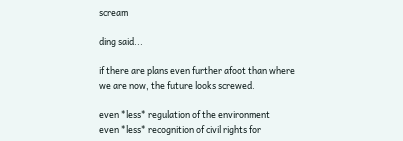scream

ding said...

if there are plans even further afoot than where we are now, the future looks screwed.

even *less* regulation of the environment
even *less* recognition of civil rights for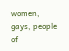women, gays, people of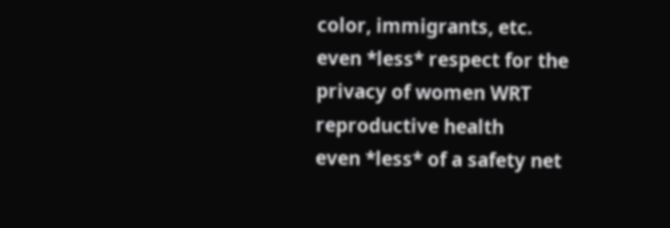color, immigrants, etc.
even *less* respect for the privacy of women WRT reproductive health
even *less* of a safety net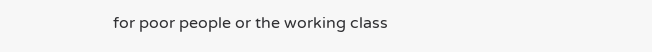for poor people or the working class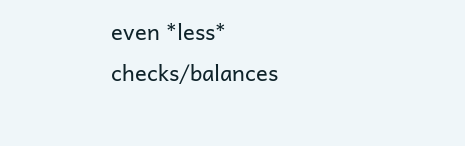even *less* checks/balances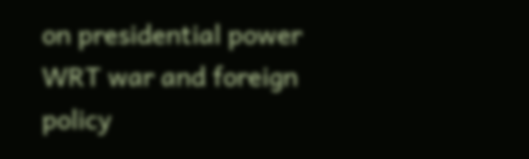on presidential power WRT war and foreign policy